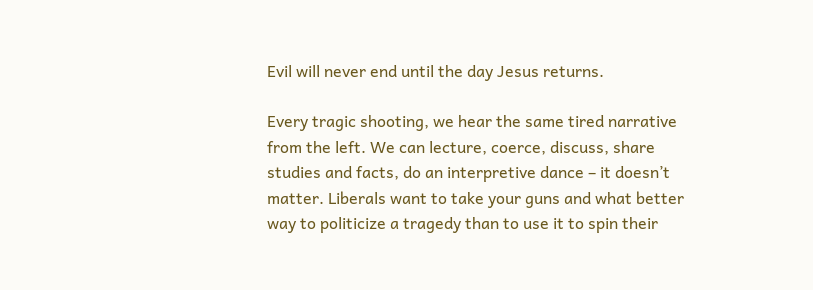Evil will never end until the day Jesus returns.

Every tragic shooting, we hear the same tired narrative from the left. We can lecture, coerce, discuss, share studies and facts, do an interpretive dance – it doesn’t matter. Liberals want to take your guns and what better way to politicize a tragedy than to use it to spin their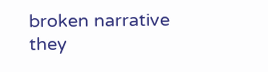broken narrative they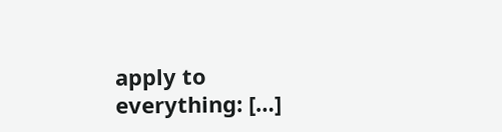apply to everything: […]